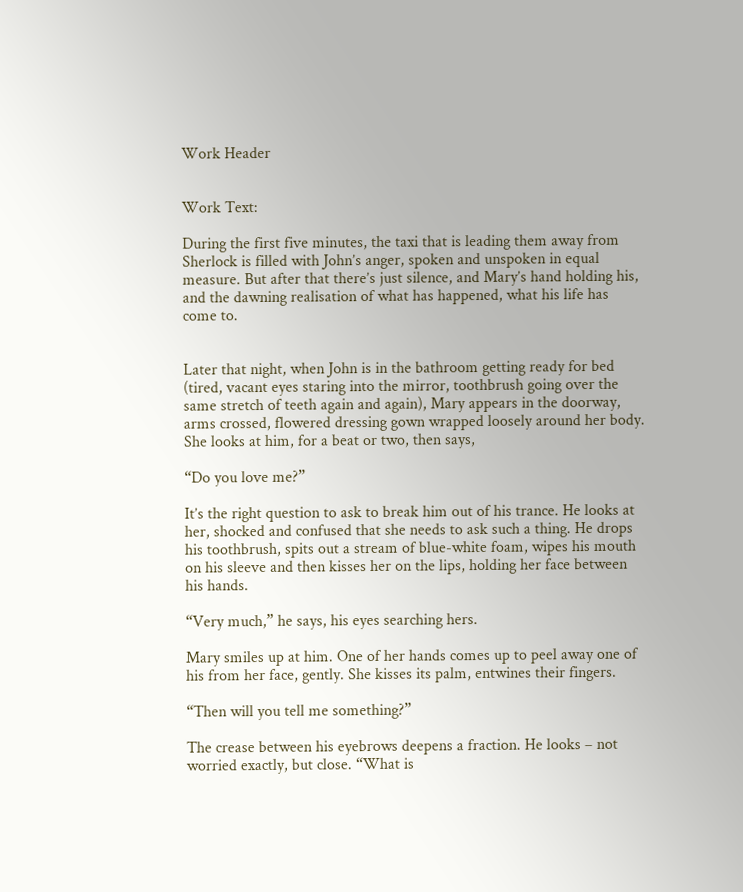Work Header


Work Text:

During the first five minutes, the taxi that is leading them away from Sherlock is filled with John’s anger, spoken and unspoken in equal measure. But after that there’s just silence, and Mary’s hand holding his, and the dawning realisation of what has happened, what his life has come to.


Later that night, when John is in the bathroom getting ready for bed (tired, vacant eyes staring into the mirror, toothbrush going over the same stretch of teeth again and again), Mary appears in the doorway, arms crossed, flowered dressing gown wrapped loosely around her body. She looks at him, for a beat or two, then says,

“Do you love me?”

It’s the right question to ask to break him out of his trance. He looks at her, shocked and confused that she needs to ask such a thing. He drops his toothbrush, spits out a stream of blue-white foam, wipes his mouth on his sleeve and then kisses her on the lips, holding her face between his hands.

“Very much,” he says, his eyes searching hers.

Mary smiles up at him. One of her hands comes up to peel away one of his from her face, gently. She kisses its palm, entwines their fingers.

“Then will you tell me something?”

The crease between his eyebrows deepens a fraction. He looks – not worried exactly, but close. “What is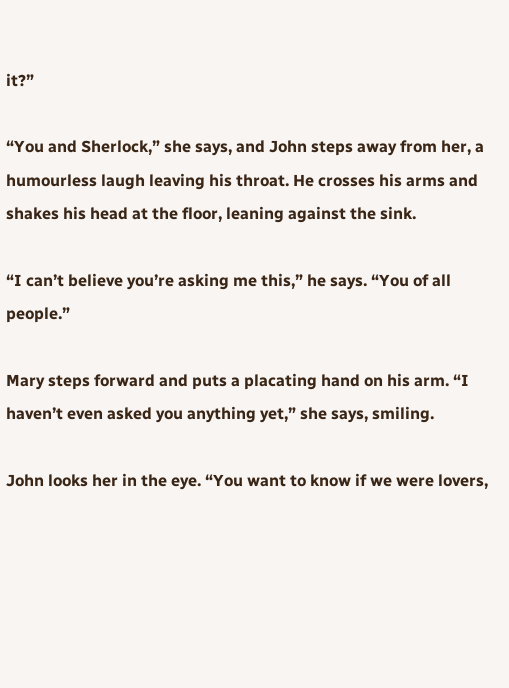it?”

“You and Sherlock,” she says, and John steps away from her, a humourless laugh leaving his throat. He crosses his arms and shakes his head at the floor, leaning against the sink.

“I can’t believe you’re asking me this,” he says. “You of all people.”

Mary steps forward and puts a placating hand on his arm. “I haven’t even asked you anything yet,” she says, smiling.

John looks her in the eye. “You want to know if we were lovers,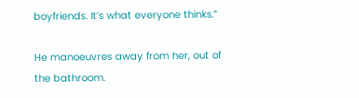boyfriends. It’s what everyone thinks.”

He manoeuvres away from her, out of the bathroom.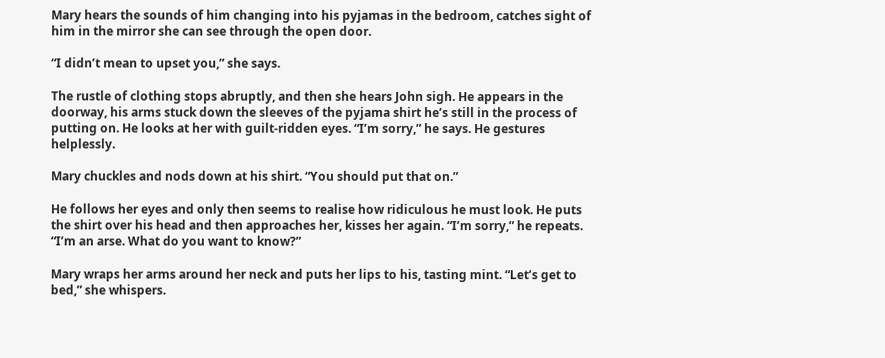Mary hears the sounds of him changing into his pyjamas in the bedroom, catches sight of him in the mirror she can see through the open door.

“I didn’t mean to upset you,” she says.

The rustle of clothing stops abruptly, and then she hears John sigh. He appears in the doorway, his arms stuck down the sleeves of the pyjama shirt he’s still in the process of putting on. He looks at her with guilt-ridden eyes. “I’m sorry,” he says. He gestures helplessly.

Mary chuckles and nods down at his shirt. “You should put that on.”

He follows her eyes and only then seems to realise how ridiculous he must look. He puts the shirt over his head and then approaches her, kisses her again. “I’m sorry,” he repeats. “I’m an arse. What do you want to know?”

Mary wraps her arms around her neck and puts her lips to his, tasting mint. “Let’s get to bed,” she whispers.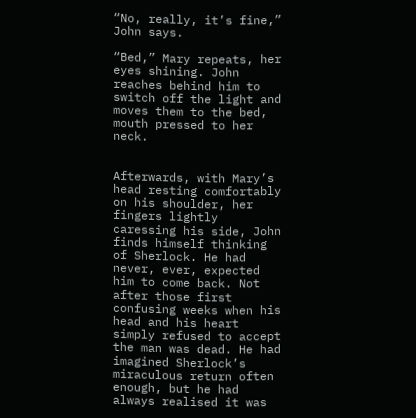“No, really, it’s fine,” John says.

“Bed,” Mary repeats, her eyes shining. John reaches behind him to switch off the light and moves them to the bed, mouth pressed to her neck.


Afterwards, with Mary’s head resting comfortably on his shoulder, her fingers lightly caressing his side, John finds himself thinking of Sherlock. He had never, ever, expected him to come back. Not after those first confusing weeks when his head and his heart simply refused to accept the man was dead. He had imagined Sherlock’s miraculous return often enough, but he had always realised it was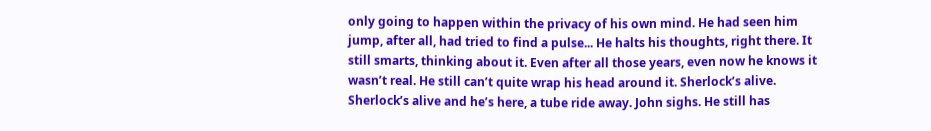only going to happen within the privacy of his own mind. He had seen him jump, after all, had tried to find a pulse... He halts his thoughts, right there. It still smarts, thinking about it. Even after all those years, even now he knows it wasn’t real. He still can’t quite wrap his head around it. Sherlock’s alive. Sherlock’s alive and he’s here, a tube ride away. John sighs. He still has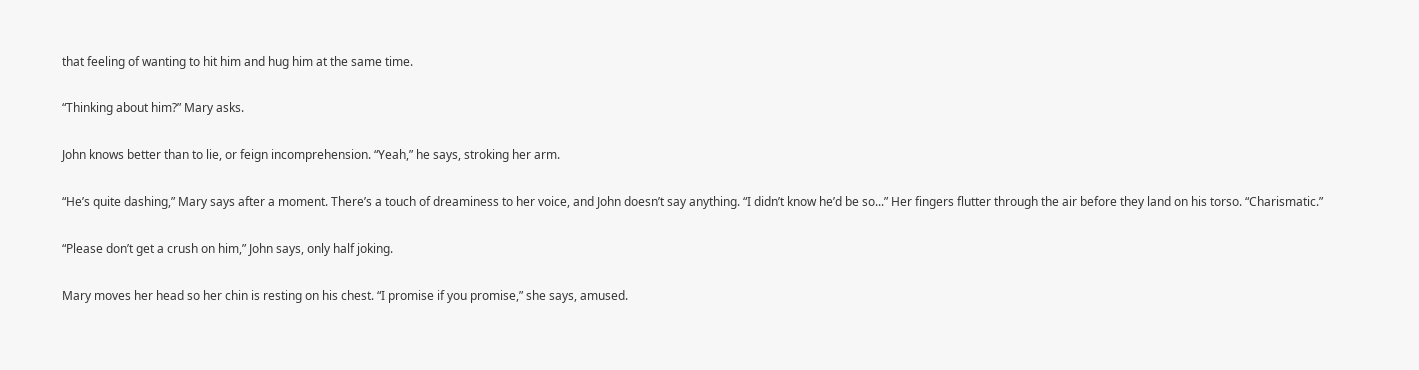that feeling of wanting to hit him and hug him at the same time.

“Thinking about him?” Mary asks.

John knows better than to lie, or feign incomprehension. “Yeah,” he says, stroking her arm.

“He’s quite dashing,” Mary says after a moment. There’s a touch of dreaminess to her voice, and John doesn’t say anything. “I didn’t know he’d be so...” Her fingers flutter through the air before they land on his torso. “Charismatic.”

“Please don’t get a crush on him,” John says, only half joking.

Mary moves her head so her chin is resting on his chest. “I promise if you promise,” she says, amused.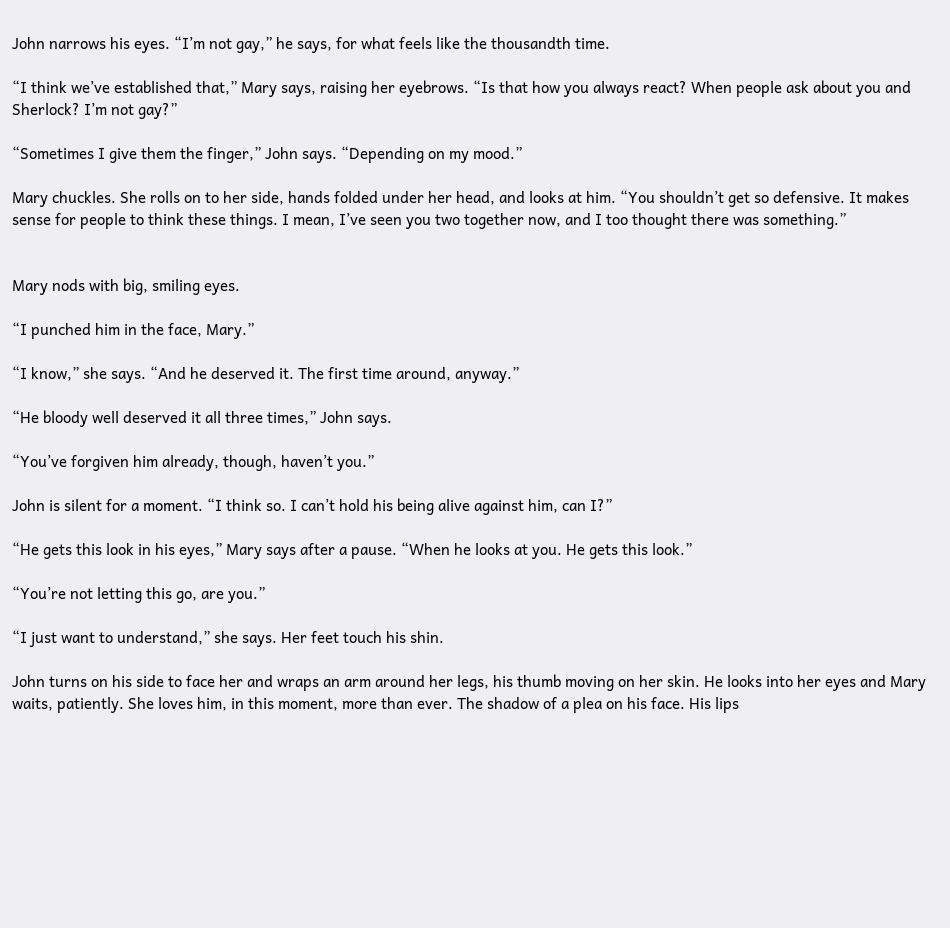John narrows his eyes. “I’m not gay,” he says, for what feels like the thousandth time.

“I think we’ve established that,” Mary says, raising her eyebrows. “Is that how you always react? When people ask about you and Sherlock? I’m not gay?”

“Sometimes I give them the finger,” John says. “Depending on my mood.”

Mary chuckles. She rolls on to her side, hands folded under her head, and looks at him. “You shouldn’t get so defensive. It makes sense for people to think these things. I mean, I’ve seen you two together now, and I too thought there was something.”


Mary nods with big, smiling eyes.

“I punched him in the face, Mary.”

“I know,” she says. “And he deserved it. The first time around, anyway.”

“He bloody well deserved it all three times,” John says.

“You’ve forgiven him already, though, haven’t you.”

John is silent for a moment. “I think so. I can’t hold his being alive against him, can I?”

“He gets this look in his eyes,” Mary says after a pause. “When he looks at you. He gets this look.”

“You’re not letting this go, are you.”

“I just want to understand,” she says. Her feet touch his shin.

John turns on his side to face her and wraps an arm around her legs, his thumb moving on her skin. He looks into her eyes and Mary waits, patiently. She loves him, in this moment, more than ever. The shadow of a plea on his face. His lips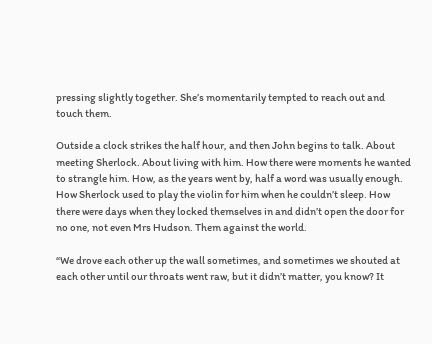pressing slightly together. She’s momentarily tempted to reach out and touch them.

Outside a clock strikes the half hour, and then John begins to talk. About meeting Sherlock. About living with him. How there were moments he wanted to strangle him. How, as the years went by, half a word was usually enough. How Sherlock used to play the violin for him when he couldn’t sleep. How there were days when they locked themselves in and didn’t open the door for no one, not even Mrs Hudson. Them against the world.

“We drove each other up the wall sometimes, and sometimes we shouted at each other until our throats went raw, but it didn’t matter, you know? It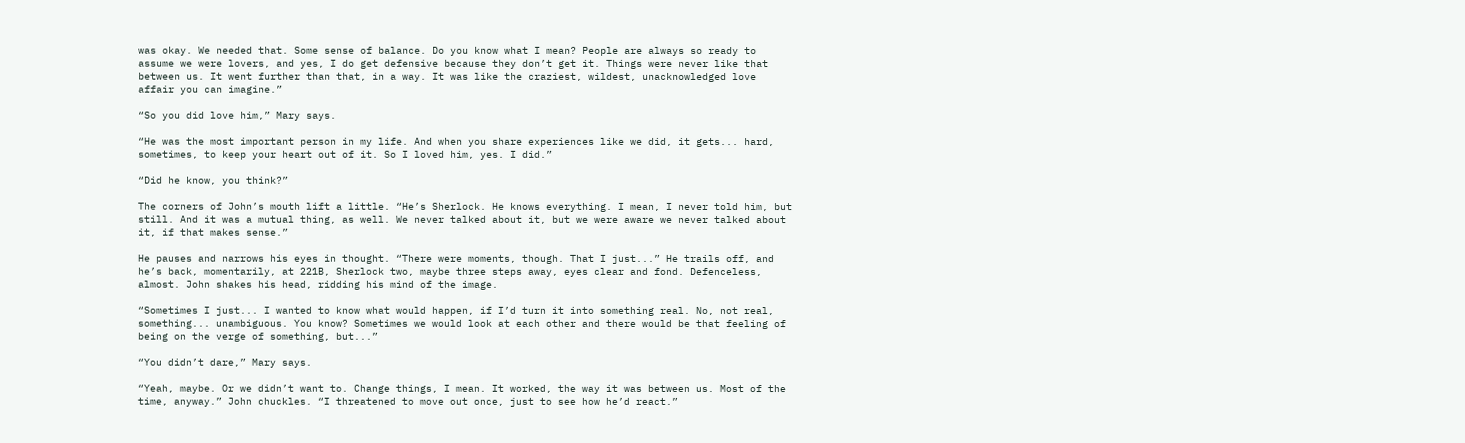was okay. We needed that. Some sense of balance. Do you know what I mean? People are always so ready to assume we were lovers, and yes, I do get defensive because they don’t get it. Things were never like that between us. It went further than that, in a way. It was like the craziest, wildest, unacknowledged love affair you can imagine.”

“So you did love him,” Mary says.

“He was the most important person in my life. And when you share experiences like we did, it gets... hard, sometimes, to keep your heart out of it. So I loved him, yes. I did.”

“Did he know, you think?”

The corners of John’s mouth lift a little. “He’s Sherlock. He knows everything. I mean, I never told him, but still. And it was a mutual thing, as well. We never talked about it, but we were aware we never talked about it, if that makes sense.”

He pauses and narrows his eyes in thought. “There were moments, though. That I just...” He trails off, and he’s back, momentarily, at 221B, Sherlock two, maybe three steps away, eyes clear and fond. Defenceless, almost. John shakes his head, ridding his mind of the image.

“Sometimes I just... I wanted to know what would happen, if I’d turn it into something real. No, not real, something... unambiguous. You know? Sometimes we would look at each other and there would be that feeling of being on the verge of something, but...”

“You didn’t dare,” Mary says.

“Yeah, maybe. Or we didn’t want to. Change things, I mean. It worked, the way it was between us. Most of the time, anyway.” John chuckles. “I threatened to move out once, just to see how he’d react.”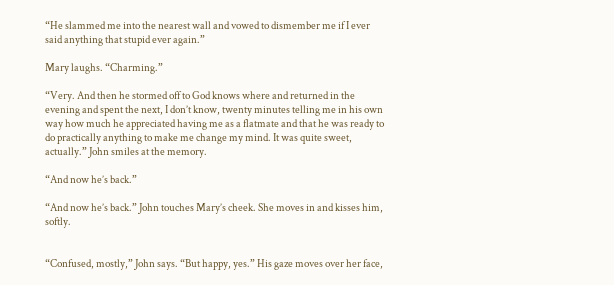“He slammed me into the nearest wall and vowed to dismember me if I ever said anything that stupid ever again.”

Mary laughs. “Charming.”

“Very. And then he stormed off to God knows where and returned in the evening and spent the next, I don’t know, twenty minutes telling me in his own way how much he appreciated having me as a flatmate and that he was ready to do practically anything to make me change my mind. It was quite sweet, actually.” John smiles at the memory.

“And now he’s back.”

“And now he’s back.” John touches Mary’s cheek. She moves in and kisses him, softly.


“Confused, mostly,” John says. “But happy, yes.” His gaze moves over her face,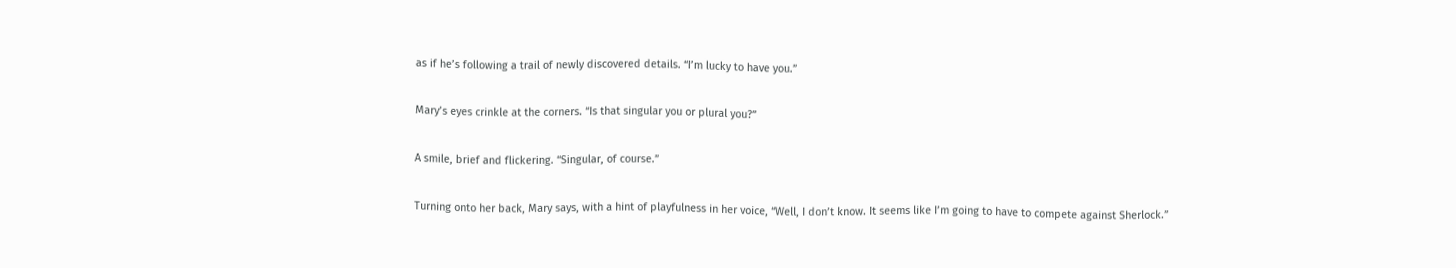as if he’s following a trail of newly discovered details. “I’m lucky to have you.”

Mary’s eyes crinkle at the corners. “Is that singular you or plural you?”

A smile, brief and flickering. “Singular, of course.”

Turning onto her back, Mary says, with a hint of playfulness in her voice, “Well, I don’t know. It seems like I’m going to have to compete against Sherlock.”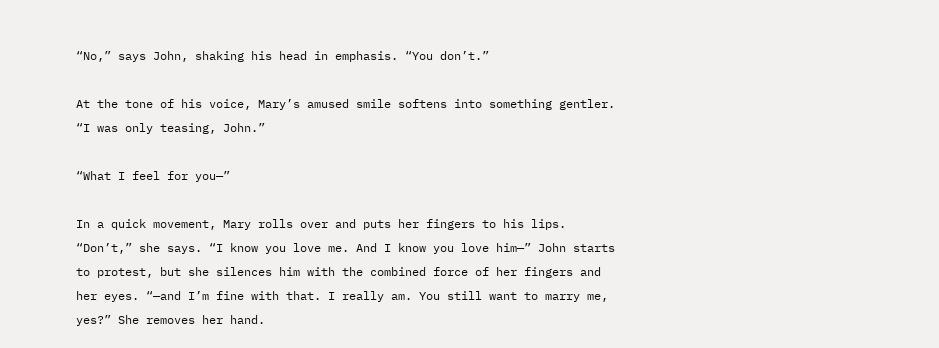“No,” says John, shaking his head in emphasis. “You don’t.”

At the tone of his voice, Mary’s amused smile softens into something gentler. “I was only teasing, John.”

“What I feel for you—”

In a quick movement, Mary rolls over and puts her fingers to his lips. “Don’t,” she says. “I know you love me. And I know you love him—” John starts to protest, but she silences him with the combined force of her fingers and her eyes. “—and I’m fine with that. I really am. You still want to marry me, yes?” She removes her hand.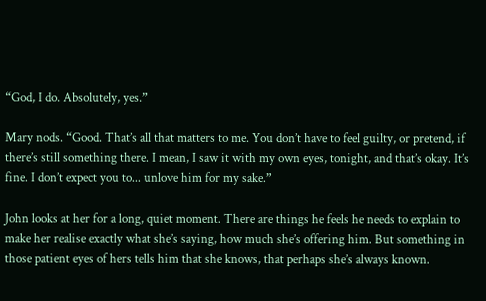“God, I do. Absolutely, yes.”

Mary nods. “Good. That’s all that matters to me. You don’t have to feel guilty, or pretend, if there’s still something there. I mean, I saw it with my own eyes, tonight, and that’s okay. It’s fine. I don’t expect you to... unlove him for my sake.”

John looks at her for a long, quiet moment. There are things he feels he needs to explain to make her realise exactly what she’s saying, how much she’s offering him. But something in those patient eyes of hers tells him that she knows, that perhaps she’s always known.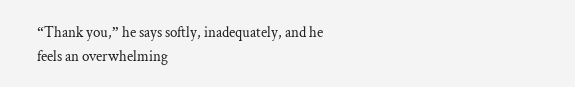“Thank you,” he says softly, inadequately, and he feels an overwhelming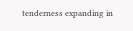tenderness expanding in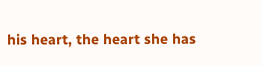his heart, the heart she has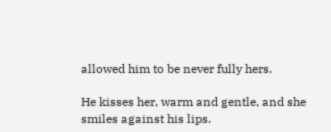allowed him to be never fully hers.

He kisses her, warm and gentle, and she smiles against his lips.